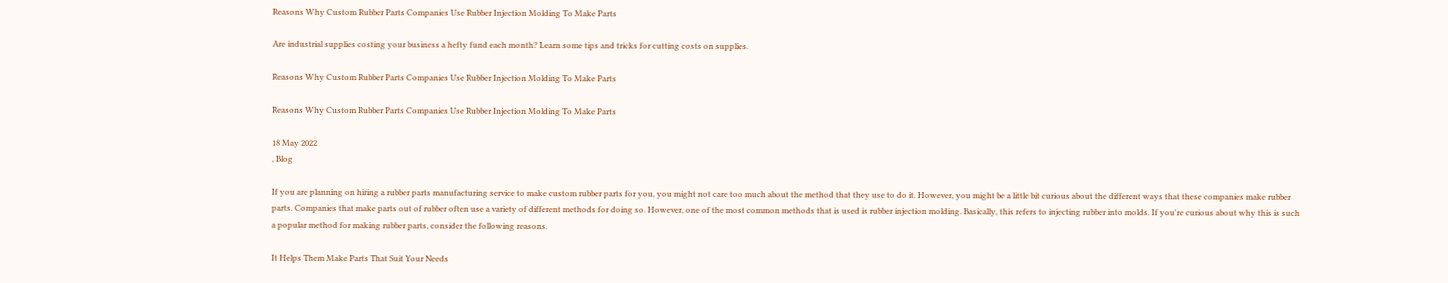Reasons Why Custom Rubber Parts Companies Use Rubber Injection Molding To Make Parts

Are industrial supplies costing your business a hefty fund each month? Learn some tips and tricks for cutting costs on supplies.

Reasons Why Custom Rubber Parts Companies Use Rubber Injection Molding To Make Parts

Reasons Why Custom Rubber Parts Companies Use Rubber Injection Molding To Make Parts

18 May 2022
, Blog

If you are planning on hiring a rubber parts manufacturing service to make custom rubber parts for you, you might not care too much about the method that they use to do it. However, you might be a little bit curious about the different ways that these companies make rubber parts. Companies that make parts out of rubber often use a variety of different methods for doing so. However, one of the most common methods that is used is rubber injection molding. Basically, this refers to injecting rubber into molds. If you're curious about why this is such a popular method for making rubber parts, consider the following reasons.

It Helps Them Make Parts That Suit Your Needs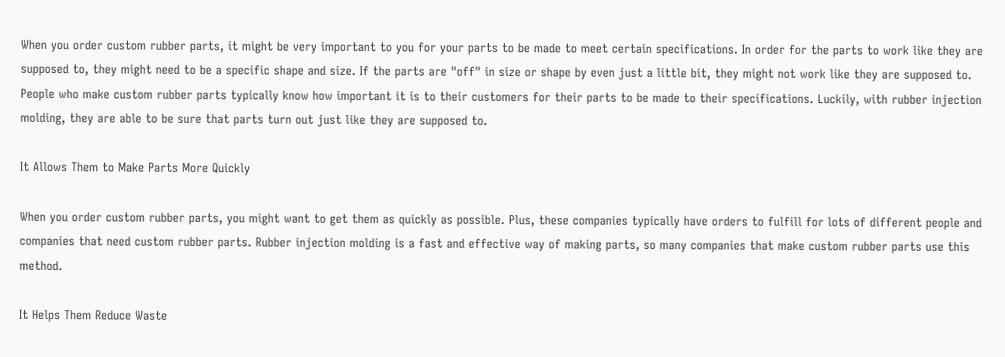When you order custom rubber parts, it might be very important to you for your parts to be made to meet certain specifications. In order for the parts to work like they are supposed to, they might need to be a specific shape and size. If the parts are "off" in size or shape by even just a little bit, they might not work like they are supposed to. People who make custom rubber parts typically know how important it is to their customers for their parts to be made to their specifications. Luckily, with rubber injection molding, they are able to be sure that parts turn out just like they are supposed to.

It Allows Them to Make Parts More Quickly

When you order custom rubber parts, you might want to get them as quickly as possible. Plus, these companies typically have orders to fulfill for lots of different people and companies that need custom rubber parts. Rubber injection molding is a fast and effective way of making parts, so many companies that make custom rubber parts use this method.

It Helps Them Reduce Waste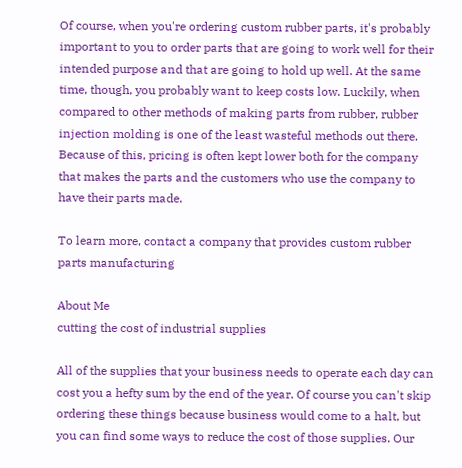Of course, when you're ordering custom rubber parts, it's probably important to you to order parts that are going to work well for their intended purpose and that are going to hold up well. At the same time, though, you probably want to keep costs low. Luckily, when compared to other methods of making parts from rubber, rubber injection molding is one of the least wasteful methods out there. Because of this, pricing is often kept lower both for the company that makes the parts and the customers who use the company to have their parts made.

To learn more, contact a company that provides custom rubber parts manufacturing

About Me
cutting the cost of industrial supplies

All of the supplies that your business needs to operate each day can cost you a hefty sum by the end of the year. Of course you can't skip ordering these things because business would come to a halt, but you can find some ways to reduce the cost of those supplies. Our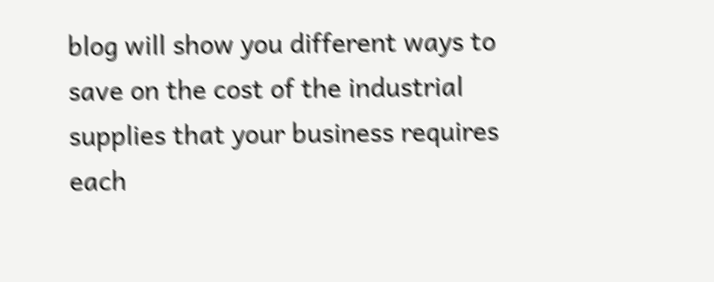blog will show you different ways to save on the cost of the industrial supplies that your business requires each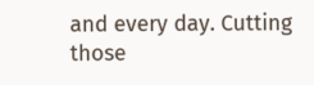and every day. Cutting those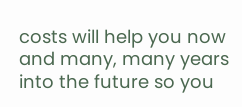costs will help you now and many, many years into the future so you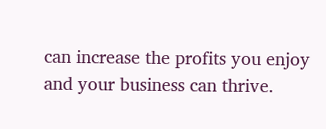can increase the profits you enjoy and your business can thrive.